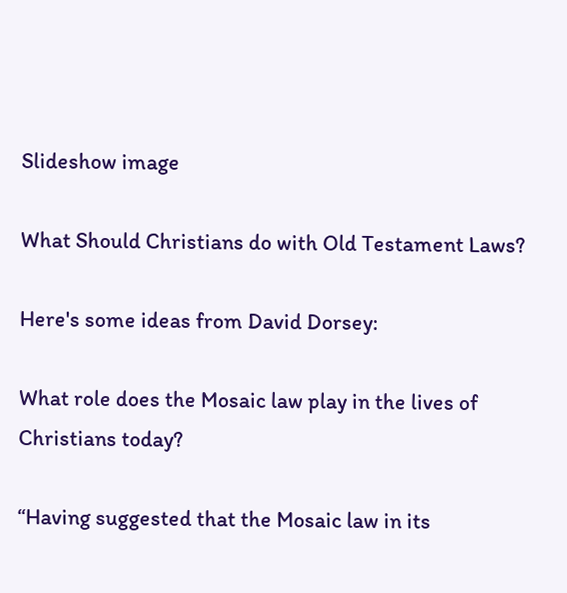Slideshow image

What Should Christians do with Old Testament Laws?

Here's some ideas from David Dorsey:

What role does the Mosaic law play in the lives of Christians today?

“Having suggested that the Mosaic law in its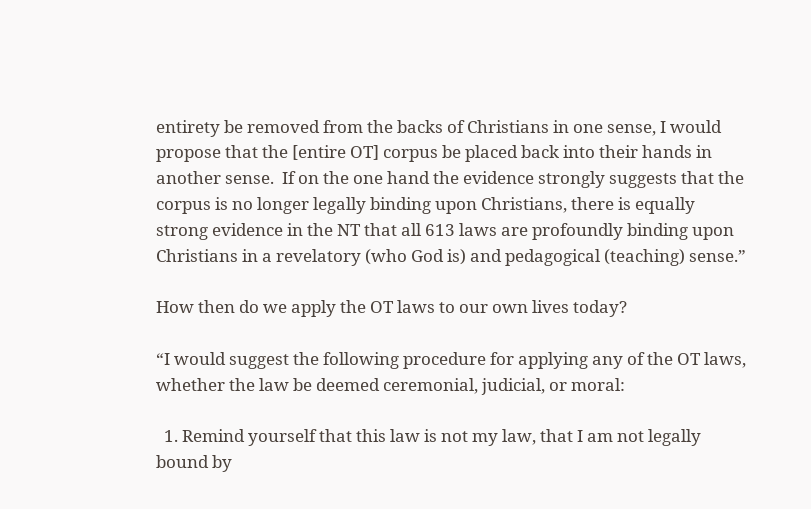entirety be removed from the backs of Christians in one sense, I would propose that the [entire OT] corpus be placed back into their hands in another sense.  If on the one hand the evidence strongly suggests that the corpus is no longer legally binding upon Christians, there is equally strong evidence in the NT that all 613 laws are profoundly binding upon Christians in a revelatory (who God is) and pedagogical (teaching) sense.”

How then do we apply the OT laws to our own lives today?

“I would suggest the following procedure for applying any of the OT laws, whether the law be deemed ceremonial, judicial, or moral:

  1. Remind yourself that this law is not my law, that I am not legally bound by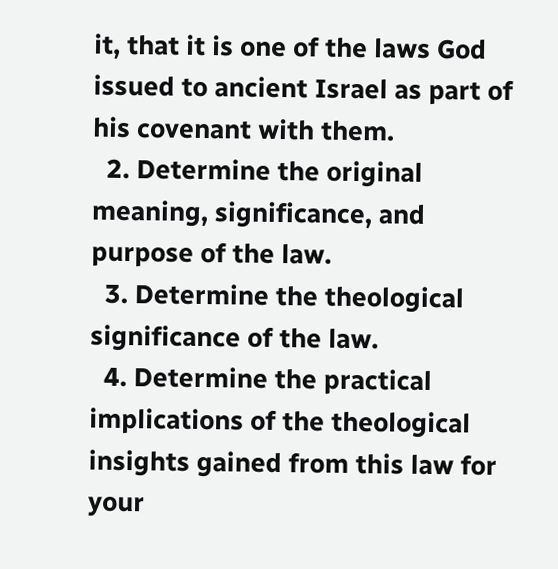it, that it is one of the laws God issued to ancient Israel as part of his covenant with them.
  2. Determine the original meaning, significance, and purpose of the law.
  3. Determine the theological significance of the law.
  4. Determine the practical implications of the theological insights gained from this law for your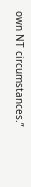own NT circumstances.”